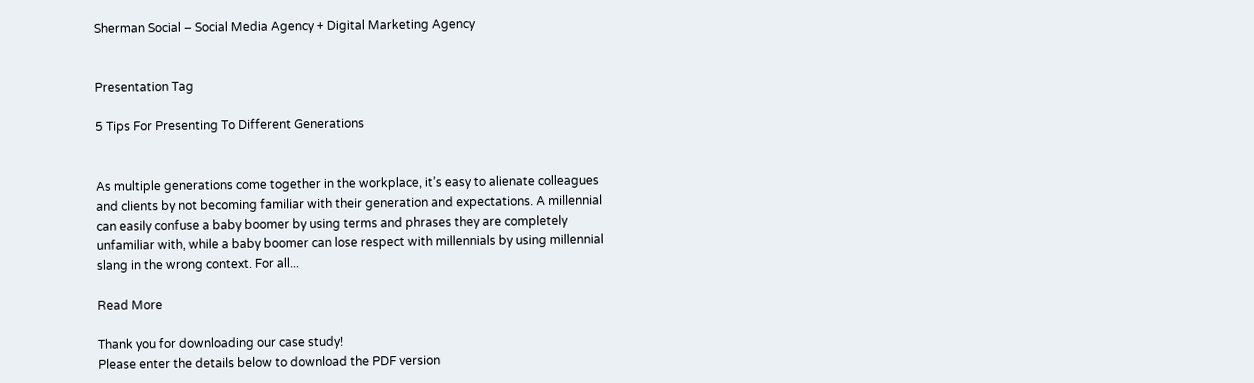Sherman Social – Social Media Agency + Digital Marketing Agency


Presentation Tag

5 Tips For Presenting To Different Generations


As multiple generations come together in the workplace, it’s easy to alienate colleagues and clients by not becoming familiar with their generation and expectations. A millennial can easily confuse a baby boomer by using terms and phrases they are completely unfamiliar with, while a baby boomer can lose respect with millennials by using millennial slang in the wrong context. For all...

Read More

Thank you for downloading our case study!
Please enter the details below to download the PDF version